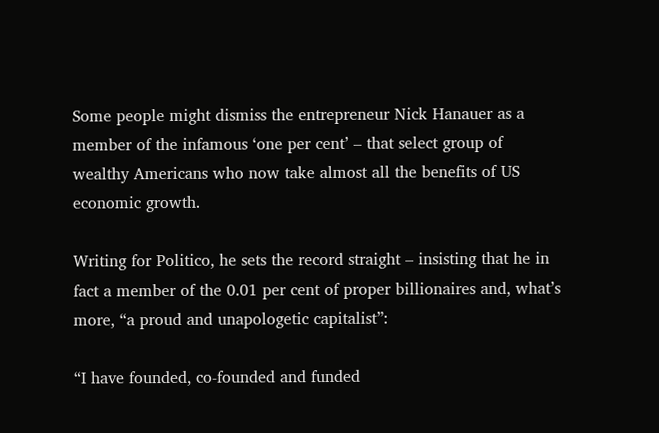Some people might dismiss the entrepreneur Nick Hanauer as a member of the infamous ‘one per cent’ – that select group of wealthy Americans who now take almost all the benefits of US economic growth.

Writing for Politico, he sets the record straight – insisting that he in fact a member of the 0.01 per cent of proper billionaires and, what’s more, “a proud and unapologetic capitalist”:

“I have founded, co-founded and funded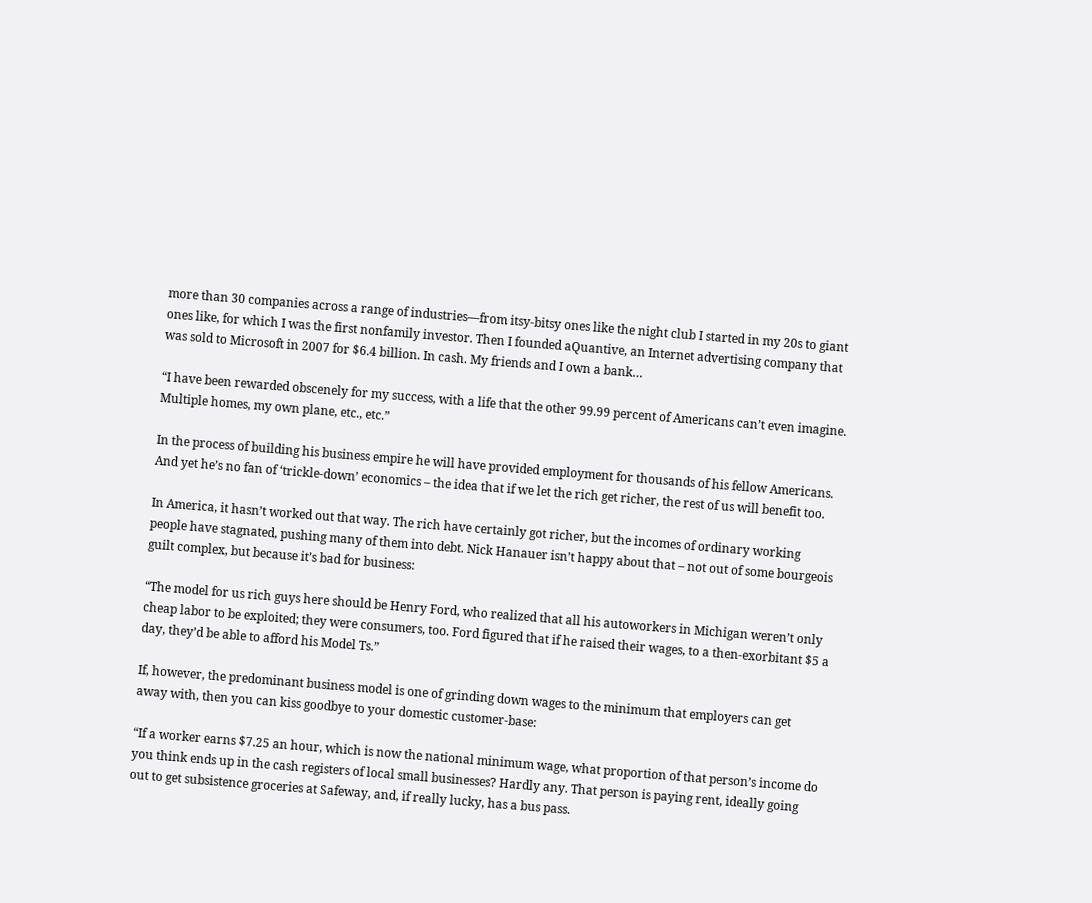more than 30 companies across a range of industries—from itsy-bitsy ones like the night club I started in my 20s to giant ones like, for which I was the first nonfamily investor. Then I founded aQuantive, an Internet advertising company that was sold to Microsoft in 2007 for $6.4 billion. In cash. My friends and I own a bank…

“I have been rewarded obscenely for my success, with a life that the other 99.99 percent of Americans can’t even imagine. Multiple homes, my own plane, etc., etc.”

In the process of building his business empire he will have provided employment for thousands of his fellow Americans. And yet he’s no fan of ‘trickle-down’ economics – the idea that if we let the rich get richer, the rest of us will benefit too.

In America, it hasn’t worked out that way. The rich have certainly got richer, but the incomes of ordinary working people have stagnated, pushing many of them into debt. Nick Hanauer isn’t happy about that – not out of some bourgeois guilt complex, but because it’s bad for business:

“The model for us rich guys here should be Henry Ford, who realized that all his autoworkers in Michigan weren’t only cheap labor to be exploited; they were consumers, too. Ford figured that if he raised their wages, to a then-exorbitant $5 a day, they’d be able to afford his Model Ts.”

If, however, the predominant business model is one of grinding down wages to the minimum that employers can get away with, then you can kiss goodbye to your domestic customer-base:

“If a worker earns $7.25 an hour, which is now the national minimum wage, what proportion of that person’s income do you think ends up in the cash registers of local small businesses? Hardly any. That person is paying rent, ideally going out to get subsistence groceries at Safeway, and, if really lucky, has a bus pass.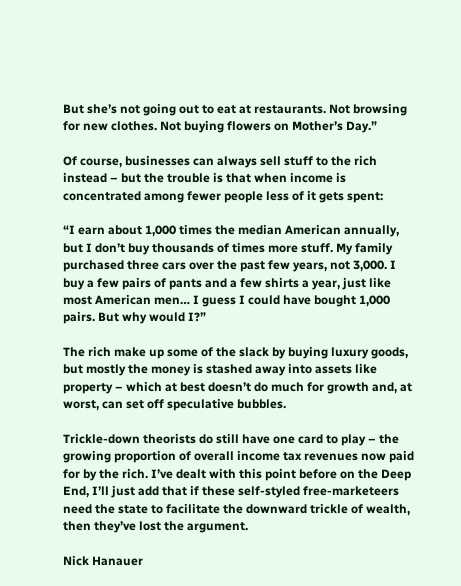But she’s not going out to eat at restaurants. Not browsing for new clothes. Not buying flowers on Mother’s Day.”

Of course, businesses can always sell stuff to the rich instead – but the trouble is that when income is concentrated among fewer people less of it gets spent:

“I earn about 1,000 times the median American annually, but I don’t buy thousands of times more stuff. My family purchased three cars over the past few years, not 3,000. I buy a few pairs of pants and a few shirts a year, just like most American men… I guess I could have bought 1,000 pairs. But why would I?”

The rich make up some of the slack by buying luxury goods, but mostly the money is stashed away into assets like property – which at best doesn’t do much for growth and, at worst, can set off speculative bubbles.

Trickle-down theorists do still have one card to play – the growing proportion of overall income tax revenues now paid for by the rich. I’ve dealt with this point before on the Deep End, I’ll just add that if these self-styled free-marketeers need the state to facilitate the downward trickle of wealth, then they’ve lost the argument.

Nick Hanauer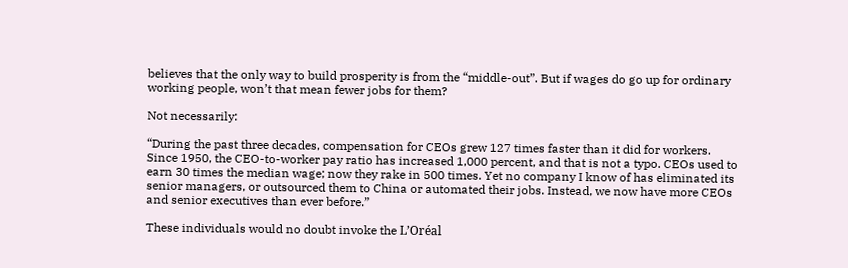believes that the only way to build prosperity is from the “middle-out”. But if wages do go up for ordinary working people, won’t that mean fewer jobs for them?

Not necessarily:

“During the past three decades, compensation for CEOs grew 127 times faster than it did for workers. Since 1950, the CEO-to-worker pay ratio has increased 1,000 percent, and that is not a typo. CEOs used to earn 30 times the median wage; now they rake in 500 times. Yet no company I know of has eliminated its senior managers, or outsourced them to China or automated their jobs. Instead, we now have more CEOs and senior executives than ever before.”

These individuals would no doubt invoke the L’Oréal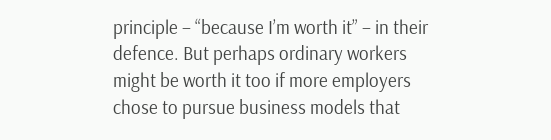principle – “because I’m worth it” – in their defence. But perhaps ordinary workers might be worth it too if more employers chose to pursue business models that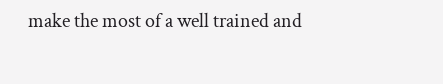make the most of a well trained and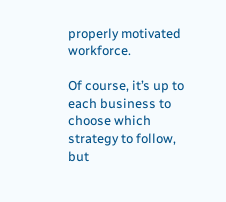properly motivated workforce.

Of course, it’s up to each business to choose which strategy to follow, but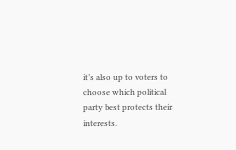it’s also up to voters to choose which political party best protects their interests.